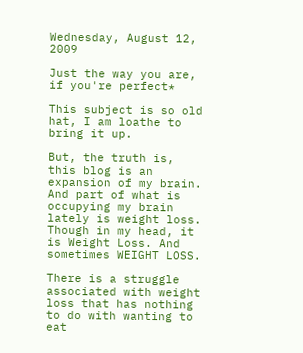Wednesday, August 12, 2009

Just the way you are, if you're perfect*

This subject is so old hat, I am loathe to bring it up.

But, the truth is, this blog is an expansion of my brain. And part of what is occupying my brain lately is weight loss. Though in my head, it is Weight Loss. And sometimes WEIGHT LOSS.

There is a struggle associated with weight loss that has nothing to do with wanting to eat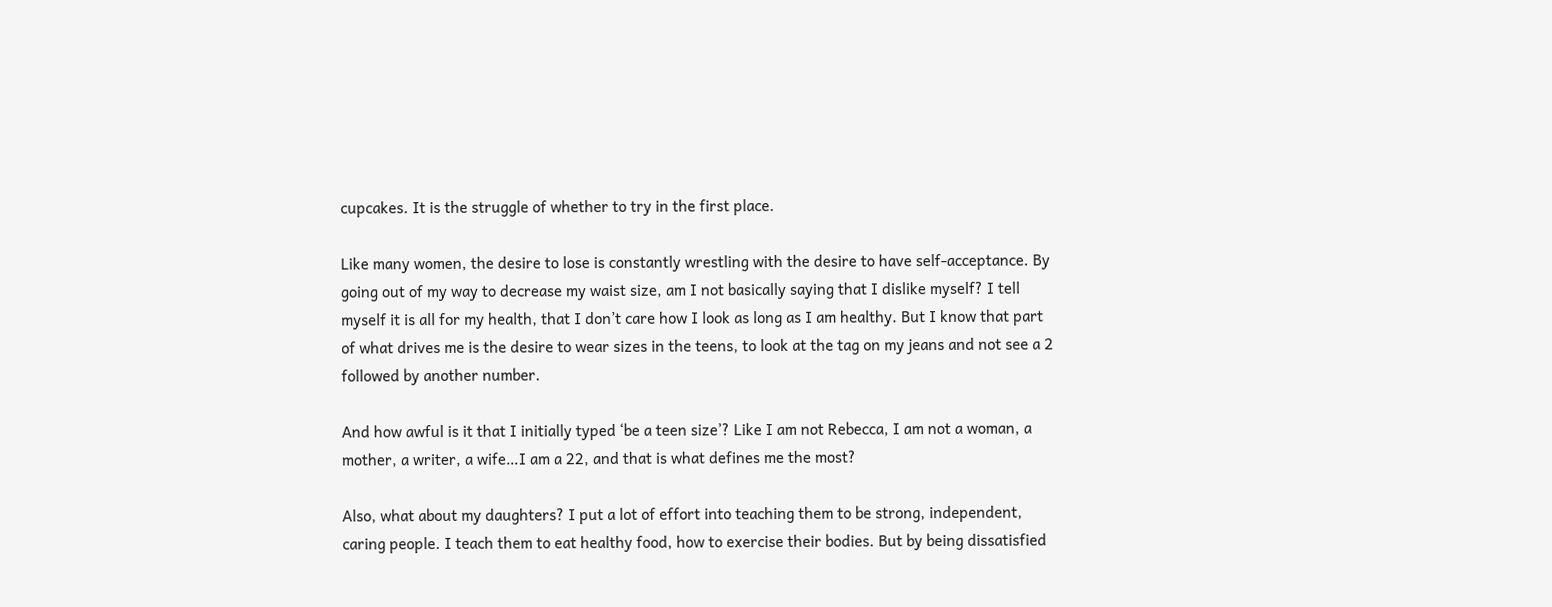cupcakes. It is the struggle of whether to try in the first place.

Like many women, the desire to lose is constantly wrestling with the desire to have self-acceptance. By going out of my way to decrease my waist size, am I not basically saying that I dislike myself? I tell myself it is all for my health, that I don’t care how I look as long as I am healthy. But I know that part of what drives me is the desire to wear sizes in the teens, to look at the tag on my jeans and not see a 2 followed by another number.

And how awful is it that I initially typed ‘be a teen size’? Like I am not Rebecca, I am not a woman, a mother, a writer, a wife…I am a 22, and that is what defines me the most?

Also, what about my daughters? I put a lot of effort into teaching them to be strong, independent, caring people. I teach them to eat healthy food, how to exercise their bodies. But by being dissatisfied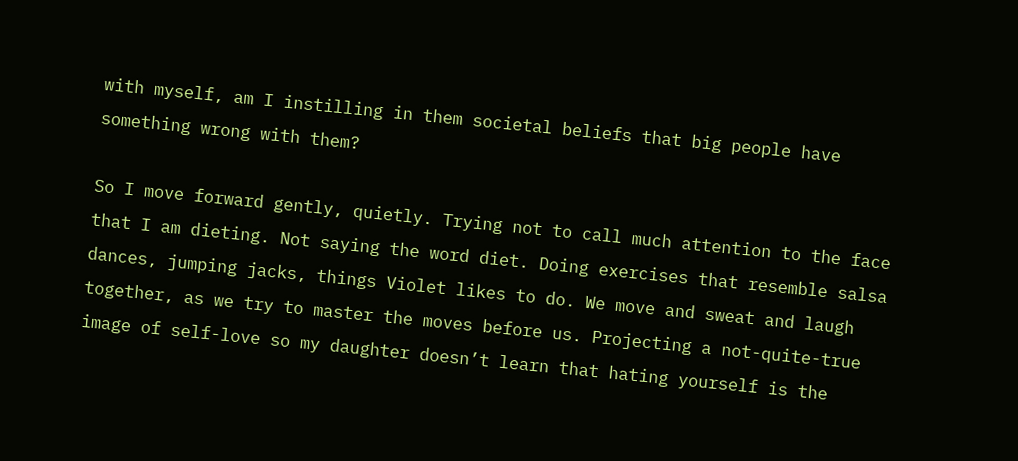with myself, am I instilling in them societal beliefs that big people have something wrong with them?

So I move forward gently, quietly. Trying not to call much attention to the face that I am dieting. Not saying the word diet. Doing exercises that resemble salsa dances, jumping jacks, things Violet likes to do. We move and sweat and laugh together, as we try to master the moves before us. Projecting a not-quite-true image of self-love so my daughter doesn’t learn that hating yourself is the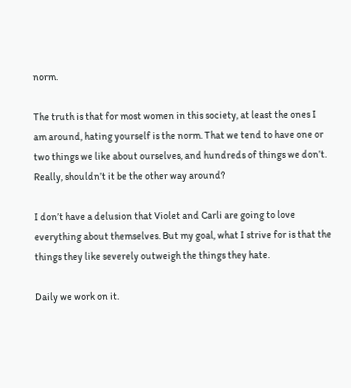norm.

The truth is that for most women in this society, at least the ones I am around, hating yourself is the norm. That we tend to have one or two things we like about ourselves, and hundreds of things we don’t. Really, shouldn’t it be the other way around?

I don’t have a delusion that Violet and Carli are going to love everything about themselves. But my goal, what I strive for is that the things they like severely outweigh the things they hate.

Daily we work on it.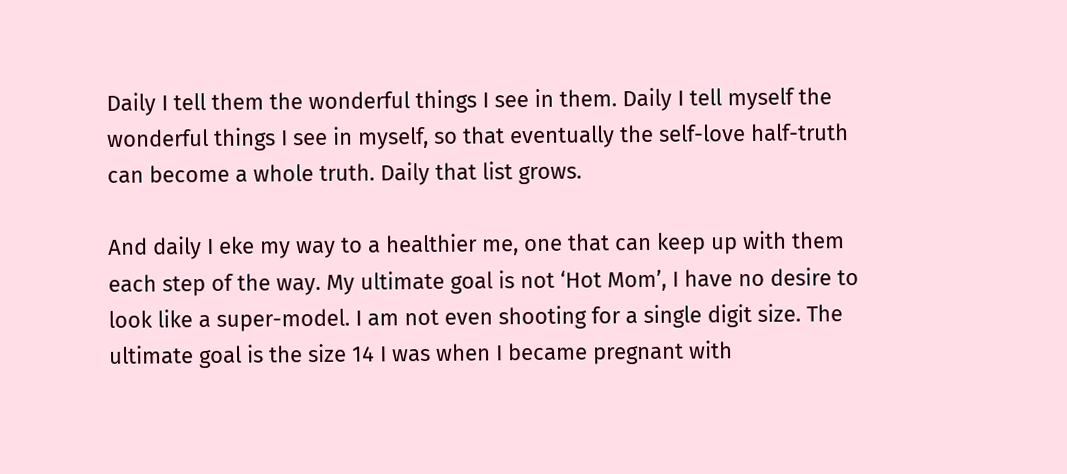Daily I tell them the wonderful things I see in them. Daily I tell myself the wonderful things I see in myself, so that eventually the self-love half-truth can become a whole truth. Daily that list grows.

And daily I eke my way to a healthier me, one that can keep up with them each step of the way. My ultimate goal is not ‘Hot Mom’, I have no desire to look like a super-model. I am not even shooting for a single digit size. The ultimate goal is the size 14 I was when I became pregnant with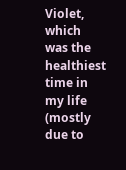Violet, which was the healthiest time in my life (mostly due to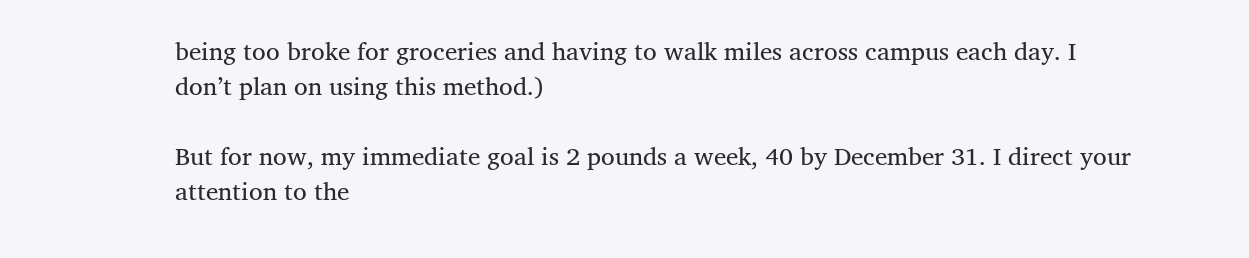being too broke for groceries and having to walk miles across campus each day. I don’t plan on using this method.)

But for now, my immediate goal is 2 pounds a week, 40 by December 31. I direct your attention to the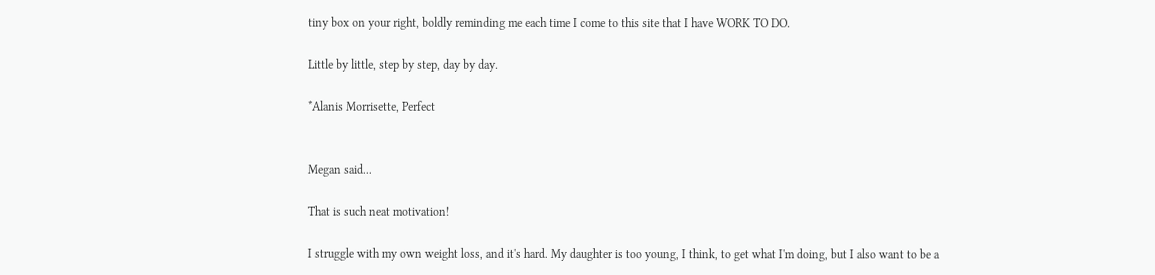tiny box on your right, boldly reminding me each time I come to this site that I have WORK TO DO.

Little by little, step by step, day by day.

*Alanis Morrisette, Perfect


Megan said...

That is such neat motivation!

I struggle with my own weight loss, and it's hard. My daughter is too young, I think, to get what I'm doing, but I also want to be a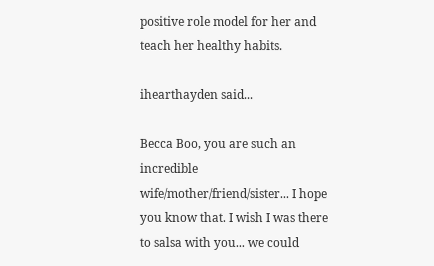positive role model for her and teach her healthy habits.

ihearthayden said...

Becca Boo, you are such an incredible wife/mother/friend/sister... I hope you know that. I wish I was there to salsa with you... we could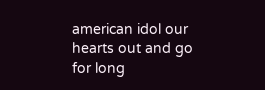american idol our hearts out and go for long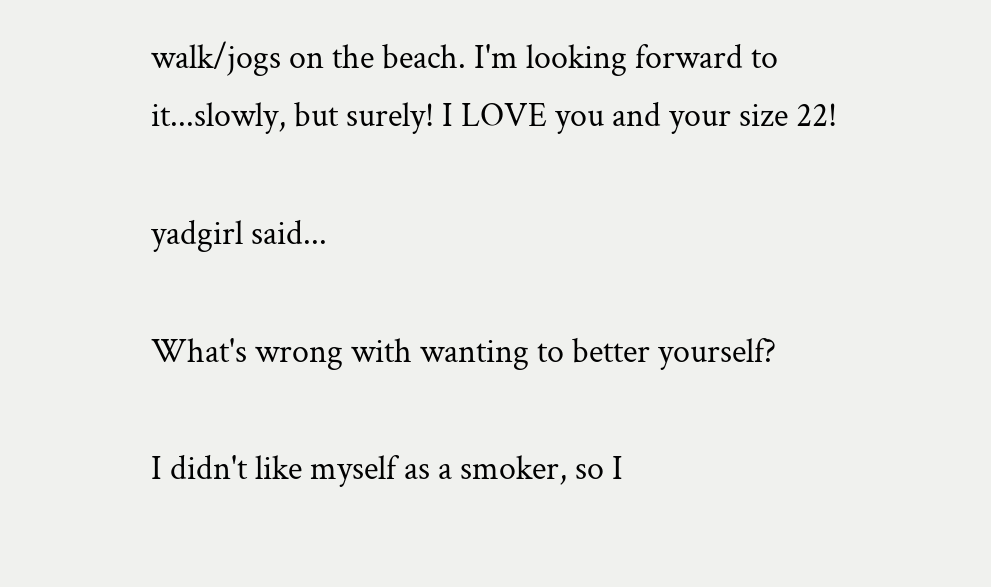walk/jogs on the beach. I'm looking forward to it...slowly, but surely! I LOVE you and your size 22!

yadgirl said...

What's wrong with wanting to better yourself?

I didn't like myself as a smoker, so I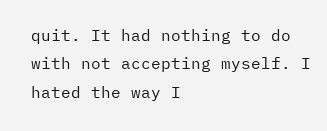quit. It had nothing to do with not accepting myself. I hated the way I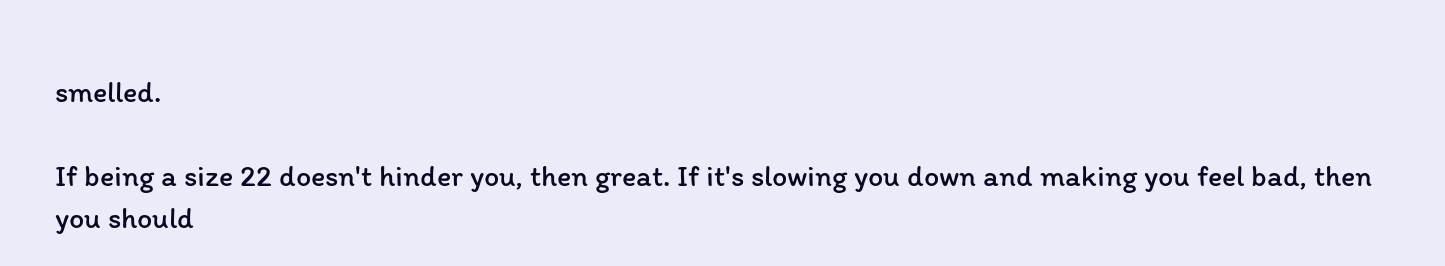smelled.

If being a size 22 doesn't hinder you, then great. If it's slowing you down and making you feel bad, then you should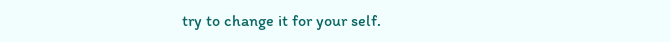try to change it for your self.